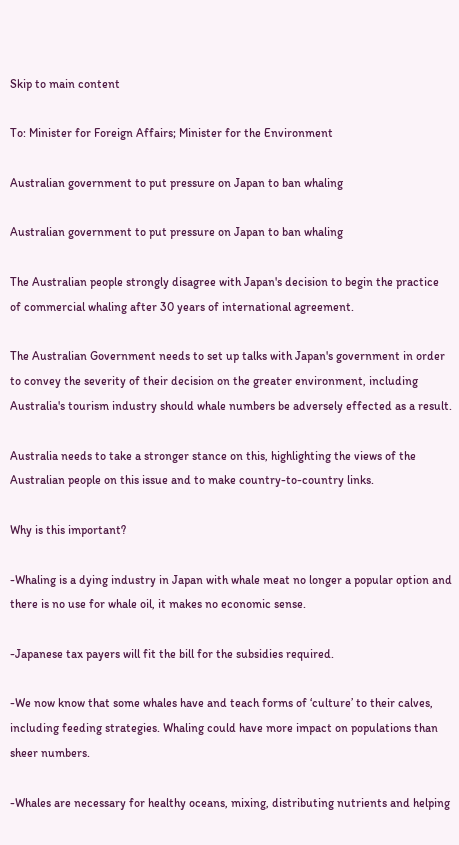Skip to main content

To: Minister for Foreign Affairs; Minister for the Environment

Australian government to put pressure on Japan to ban whaling

Australian government to put pressure on Japan to ban whaling

The Australian people strongly disagree with Japan's decision to begin the practice of commercial whaling after 30 years of international agreement.

The Australian Government needs to set up talks with Japan's government in order to convey the severity of their decision on the greater environment, including Australia's tourism industry should whale numbers be adversely effected as a result.

Australia needs to take a stronger stance on this, highlighting the views of the Australian people on this issue and to make country-to-country links.

Why is this important?

-Whaling is a dying industry in Japan with whale meat no longer a popular option and there is no use for whale oil, it makes no economic sense.

-Japanese tax payers will fit the bill for the subsidies required.

-We now know that some whales have and teach forms of ‘culture’ to their calves, including feeding strategies. Whaling could have more impact on populations than sheer numbers.

-Whales are necessary for healthy oceans, mixing, distributing nutrients and helping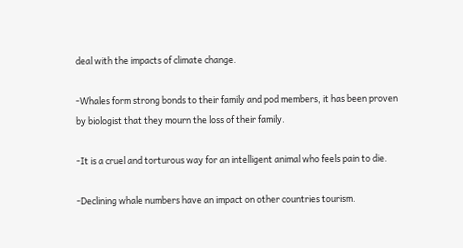deal with the impacts of climate change.

-Whales form strong bonds to their family and pod members, it has been proven by biologist that they mourn the loss of their family.

-It is a cruel and torturous way for an intelligent animal who feels pain to die.

-Declining whale numbers have an impact on other countries tourism.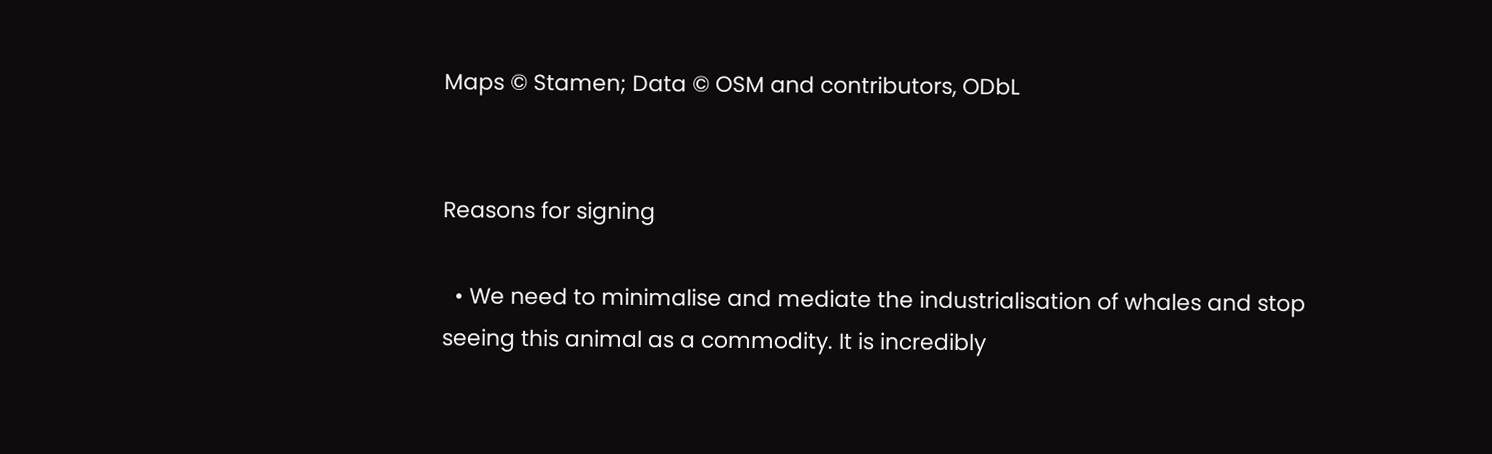Maps © Stamen; Data © OSM and contributors, ODbL


Reasons for signing

  • We need to minimalise and mediate the industrialisation of whales and stop seeing this animal as a commodity. It is incredibly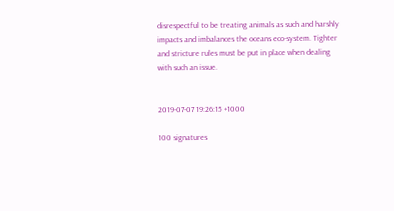disrespectful to be treating animals as such and harshly impacts and imbalances the oceans eco-system. Tighter and stricture rules must be put in place when dealing with such an issue.


2019-07-07 19:26:15 +1000

100 signatures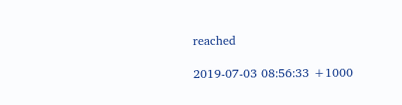reached

2019-07-03 08:56:33 +1000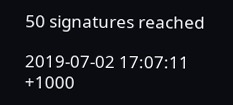50 signatures reached

2019-07-02 17:07:11 +1000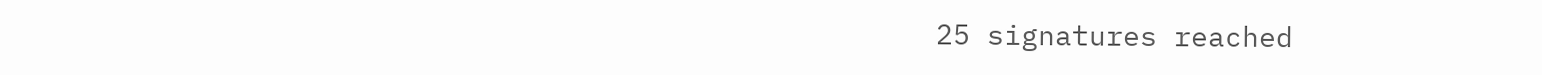25 signatures reached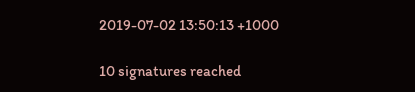2019-07-02 13:50:13 +1000

10 signatures reached